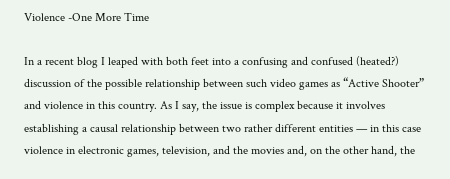Violence -One More Time

In a recent blog I leaped with both feet into a confusing and confused (heated?) discussion of the possible relationship between such video games as “Active Shooter” and violence in this country. As I say, the issue is complex because it involves establishing a causal relationship between two rather different entities — in this case violence in electronic games, television, and the movies and, on the other hand, the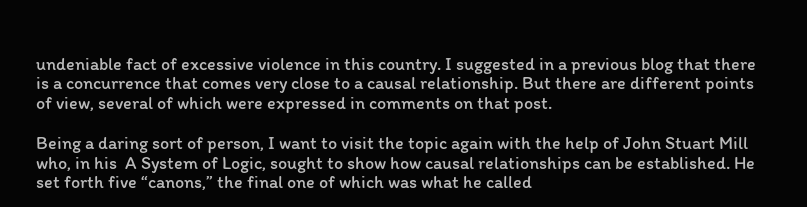undeniable fact of excessive violence in this country. I suggested in a previous blog that there is a concurrence that comes very close to a causal relationship. But there are different points of view, several of which were expressed in comments on that post.

Being a daring sort of person, I want to visit the topic again with the help of John Stuart Mill who, in his  A System of Logic, sought to show how causal relationships can be established. He set forth five “canons,” the final one of which was what he called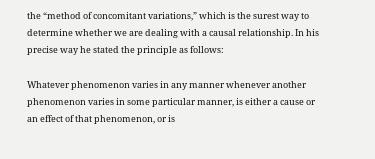the “method of concomitant variations,” which is the surest way to determine whether we are dealing with a causal relationship. In his precise way he stated the principle as follows:

Whatever phenomenon varies in any manner whenever another phenomenon varies in some particular manner, is either a cause or an effect of that phenomenon, or is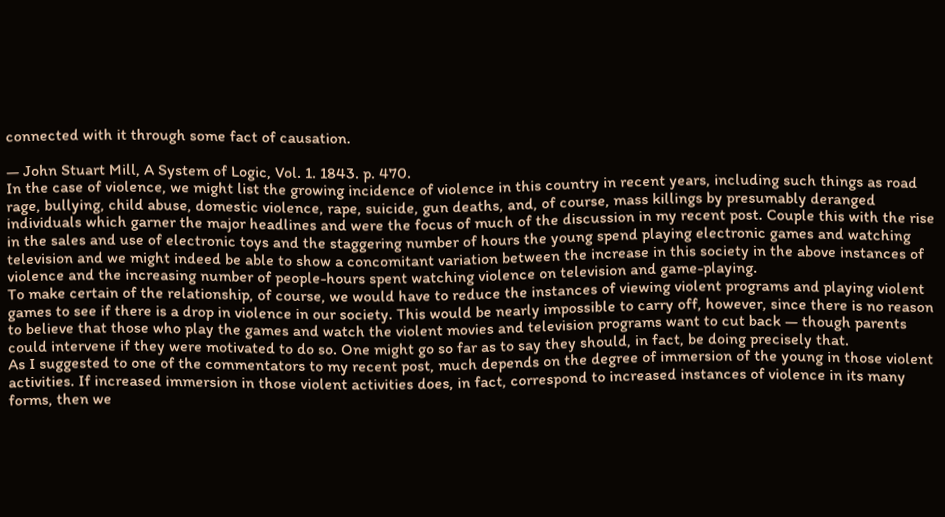connected with it through some fact of causation.

— John Stuart Mill, A System of Logic, Vol. 1. 1843. p. 470.
In the case of violence, we might list the growing incidence of violence in this country in recent years, including such things as road rage, bullying, child abuse, domestic violence, rape, suicide, gun deaths, and, of course, mass killings by presumably deranged individuals which garner the major headlines and were the focus of much of the discussion in my recent post. Couple this with the rise in the sales and use of electronic toys and the staggering number of hours the young spend playing electronic games and watching television and we might indeed be able to show a concomitant variation between the increase in this society in the above instances of violence and the increasing number of people-hours spent watching violence on television and game-playing.
To make certain of the relationship, of course, we would have to reduce the instances of viewing violent programs and playing violent games to see if there is a drop in violence in our society. This would be nearly impossible to carry off, however, since there is no reason to believe that those who play the games and watch the violent movies and television programs want to cut back — though parents could intervene if they were motivated to do so. One might go so far as to say they should, in fact, be doing precisely that.
As I suggested to one of the commentators to my recent post, much depends on the degree of immersion of the young in those violent activities. If increased immersion in those violent activities does, in fact, correspond to increased instances of violence in its many forms, then we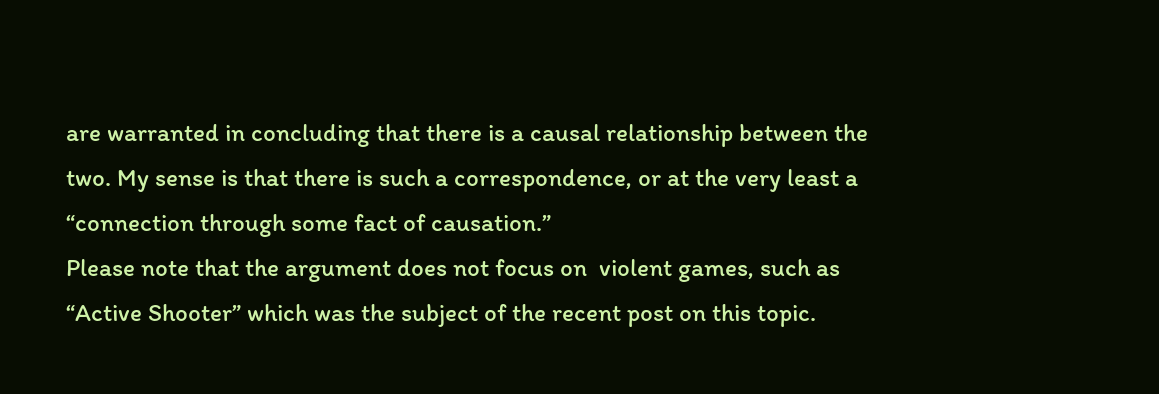are warranted in concluding that there is a causal relationship between the two. My sense is that there is such a correspondence, or at the very least a “connection through some fact of causation.”
Please note that the argument does not focus on  violent games, such as “Active Shooter” which was the subject of the recent post on this topic.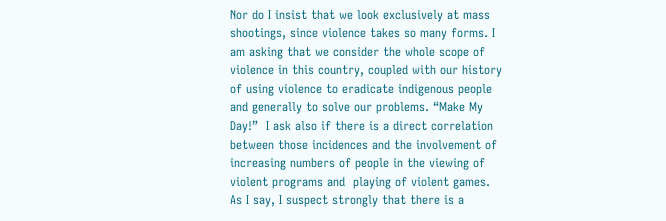Nor do I insist that we look exclusively at mass shootings, since violence takes so many forms. I am asking that we consider the whole scope of violence in this country, coupled with our history of using violence to eradicate indigenous people and generally to solve our problems. “Make My Day!”  I ask also if there is a direct correlation between those incidences and the involvement of increasing numbers of people in the viewing of violent programs and  playing of violent games.
As I say, I suspect strongly that there is a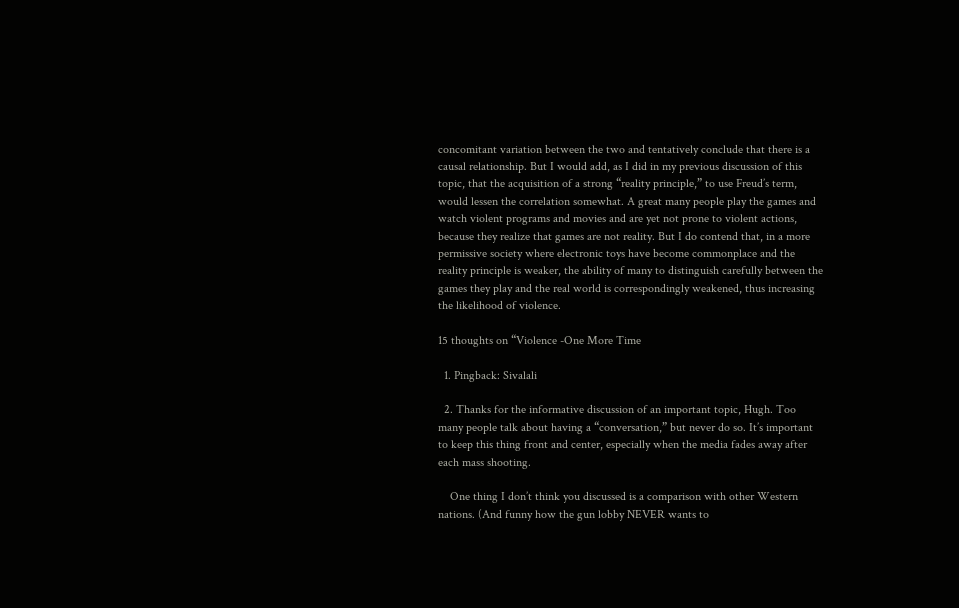concomitant variation between the two and tentatively conclude that there is a causal relationship. But I would add, as I did in my previous discussion of this topic, that the acquisition of a strong “reality principle,” to use Freud’s term, would lessen the correlation somewhat. A great many people play the games and watch violent programs and movies and are yet not prone to violent actions, because they realize that games are not reality. But I do contend that, in a more permissive society where electronic toys have become commonplace and the reality principle is weaker, the ability of many to distinguish carefully between the games they play and the real world is correspondingly weakened, thus increasing the likelihood of violence.

15 thoughts on “Violence -One More Time

  1. Pingback: Sivalali

  2. Thanks for the informative discussion of an important topic, Hugh. Too many people talk about having a “conversation,” but never do so. It’s important to keep this thing front and center, especially when the media fades away after each mass shooting.

    One thing I don’t think you discussed is a comparison with other Western nations. (And funny how the gun lobby NEVER wants to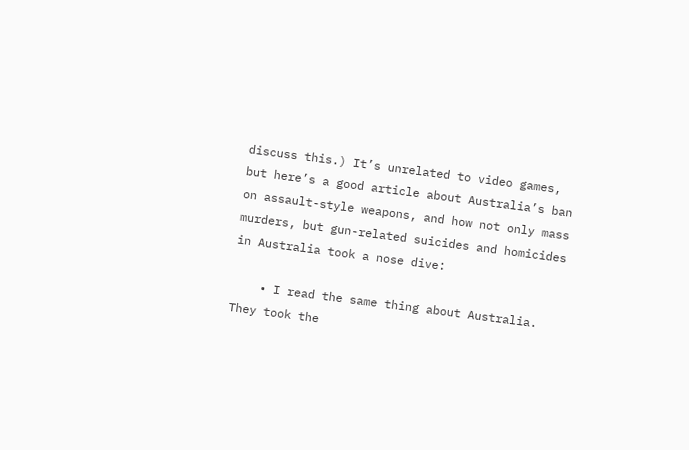discuss this.) It’s unrelated to video games, but here’s a good article about Australia’s ban on assault-style weapons, and how not only mass murders, but gun-related suicides and homicides in Australia took a nose dive:

    • I read the same thing about Australia. They took the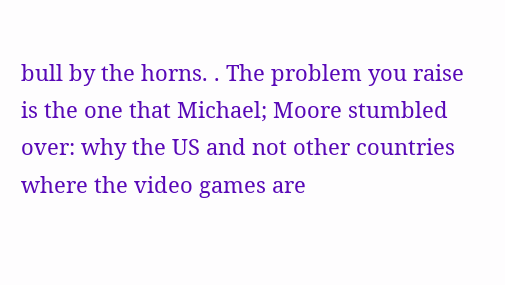bull by the horns. . The problem you raise is the one that Michael; Moore stumbled over: why the US and not other countries where the video games are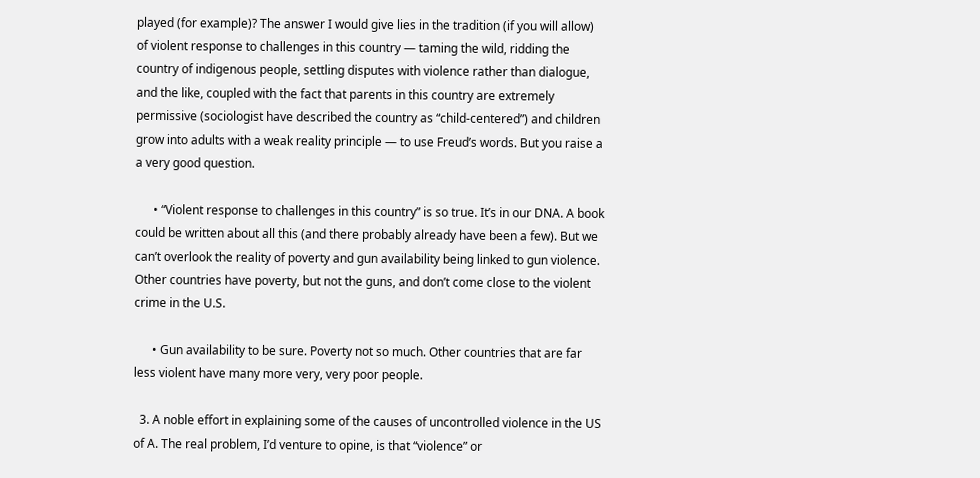played (for example)? The answer I would give lies in the tradition (if you will allow) of violent response to challenges in this country — taming the wild, ridding the country of indigenous people, settling disputes with violence rather than dialogue, and the like, coupled with the fact that parents in this country are extremely permissive (sociologist have described the country as “child-centered”) and children grow into adults with a weak reality principle — to use Freud’s words. But you raise a a very good question.

      • “Violent response to challenges in this country” is so true. It’s in our DNA. A book could be written about all this (and there probably already have been a few). But we can’t overlook the reality of poverty and gun availability being linked to gun violence. Other countries have poverty, but not the guns, and don’t come close to the violent crime in the U.S.

      • Gun availability to be sure. Poverty not so much. Other countries that are far less violent have many more very, very poor people.

  3. A noble effort in explaining some of the causes of uncontrolled violence in the US of A. The real problem, I’d venture to opine, is that “violence” or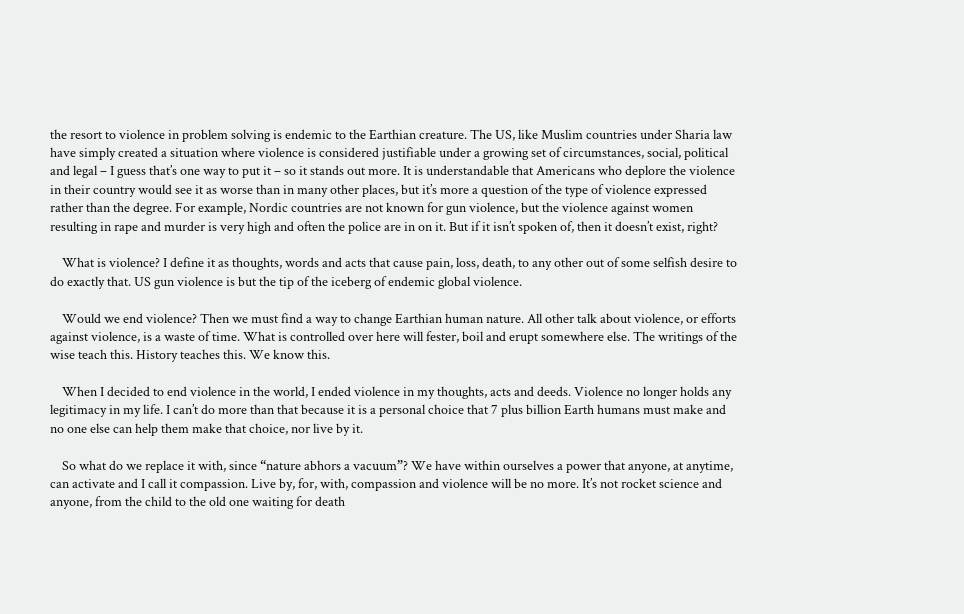the resort to violence in problem solving is endemic to the Earthian creature. The US, like Muslim countries under Sharia law have simply created a situation where violence is considered justifiable under a growing set of circumstances, social, political and legal – I guess that’s one way to put it – so it stands out more. It is understandable that Americans who deplore the violence in their country would see it as worse than in many other places, but it’s more a question of the type of violence expressed rather than the degree. For example, Nordic countries are not known for gun violence, but the violence against women resulting in rape and murder is very high and often the police are in on it. But if it isn’t spoken of, then it doesn’t exist, right?

    What is violence? I define it as thoughts, words and acts that cause pain, loss, death, to any other out of some selfish desire to do exactly that. US gun violence is but the tip of the iceberg of endemic global violence.

    Would we end violence? Then we must find a way to change Earthian human nature. All other talk about violence, or efforts against violence, is a waste of time. What is controlled over here will fester, boil and erupt somewhere else. The writings of the wise teach this. History teaches this. We know this.

    When I decided to end violence in the world, I ended violence in my thoughts, acts and deeds. Violence no longer holds any legitimacy in my life. I can’t do more than that because it is a personal choice that 7 plus billion Earth humans must make and no one else can help them make that choice, nor live by it.

    So what do we replace it with, since “nature abhors a vacuum”? We have within ourselves a power that anyone, at anytime, can activate and I call it compassion. Live by, for, with, compassion and violence will be no more. It’s not rocket science and anyone, from the child to the old one waiting for death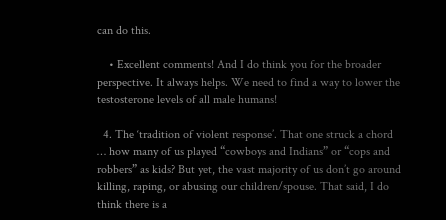can do this.

    • Excellent comments! And I do think you for the broader perspective. It always helps. We need to find a way to lower the testosterone levels of all male humans!

  4. The ‘tradition of violent response’. That one struck a chord … how many of us played “cowboys and Indians” or “cops and robbers” as kids? But yet, the vast majority of us don’t go around killing, raping, or abusing our children/spouse. That said, I do think there is a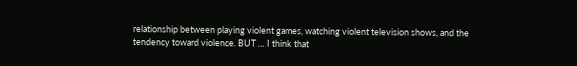relationship between playing violent games, watching violent television shows, and the tendency toward violence. BUT … I think that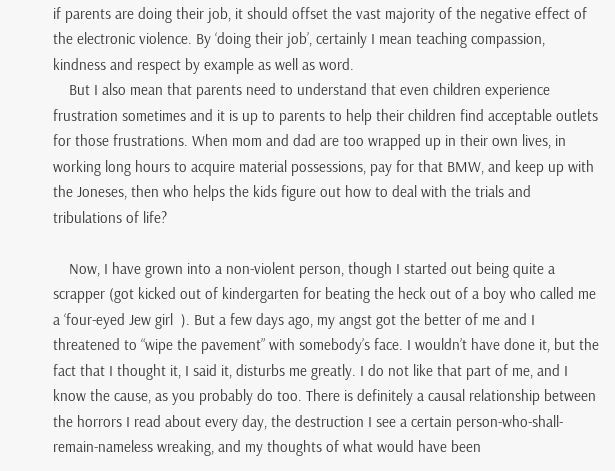if parents are doing their job, it should offset the vast majority of the negative effect of the electronic violence. By ‘doing their job’, certainly I mean teaching compassion, kindness and respect by example as well as word.
    But I also mean that parents need to understand that even children experience frustration sometimes and it is up to parents to help their children find acceptable outlets for those frustrations. When mom and dad are too wrapped up in their own lives, in working long hours to acquire material possessions, pay for that BMW, and keep up with the Joneses, then who helps the kids figure out how to deal with the trials and tribulations of life?

    Now, I have grown into a non-violent person, though I started out being quite a scrapper (got kicked out of kindergarten for beating the heck out of a boy who called me a ‘four-eyed Jew girl  ). But a few days ago, my angst got the better of me and I threatened to “wipe the pavement” with somebody’s face. I wouldn’t have done it, but the fact that I thought it, I said it, disturbs me greatly. I do not like that part of me, and I know the cause, as you probably do too. There is definitely a causal relationship between the horrors I read about every day, the destruction I see a certain person-who-shall-remain-nameless wreaking, and my thoughts of what would have been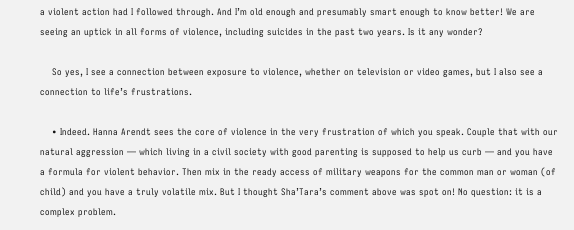a violent action had I followed through. And I’m old enough and presumably smart enough to know better! We are seeing an uptick in all forms of violence, including suicides in the past two years. Is it any wonder?

    So yes, I see a connection between exposure to violence, whether on television or video games, but I also see a connection to life’s frustrations.

    • Indeed. Hanna Arendt sees the core of violence in the very frustration of which you speak. Couple that with our natural aggression — which living in a civil society with good parenting is supposed to help us curb — and you have a formula for violent behavior. Then mix in the ready access of military weapons for the common man or woman (of child) and you have a truly volatile mix. But I thought Sha’Tara’s comment above was spot on! No question: it is a complex problem.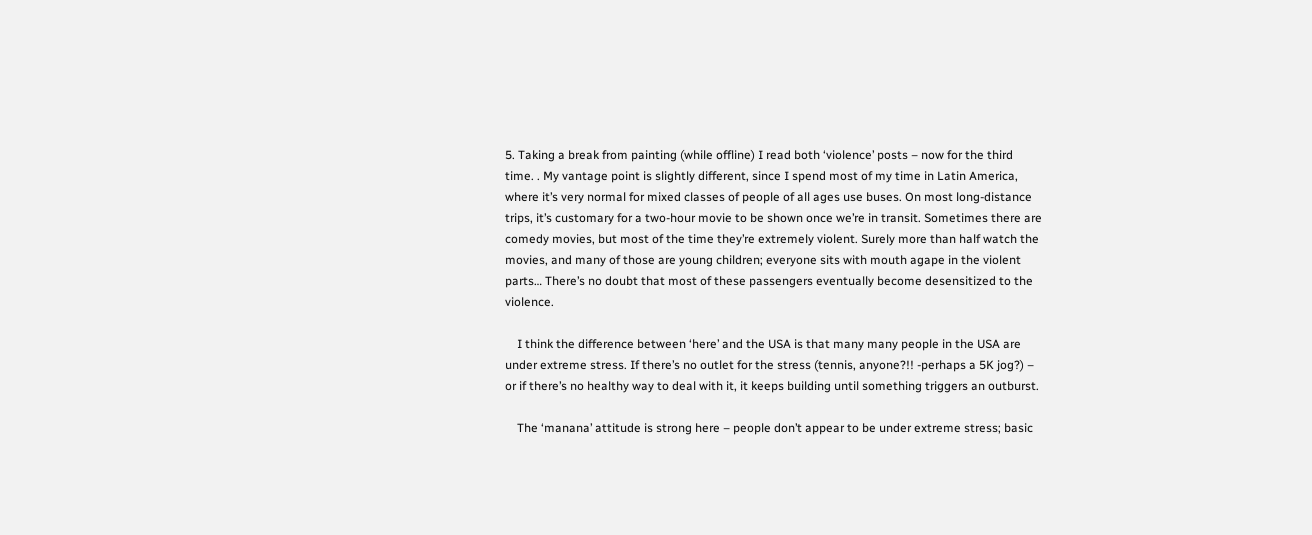5. Taking a break from painting (while offline) I read both ‘violence’ posts – now for the third time. . My vantage point is slightly different, since I spend most of my time in Latin America, where it’s very normal for mixed classes of people of all ages use buses. On most long-distance trips, it’s customary for a two-hour movie to be shown once we’re in transit. Sometimes there are comedy movies, but most of the time they’re extremely violent. Surely more than half watch the movies, and many of those are young children; everyone sits with mouth agape in the violent parts… There’s no doubt that most of these passengers eventually become desensitized to the violence.

    I think the difference between ‘here’ and the USA is that many many people in the USA are under extreme stress. If there’s no outlet for the stress (tennis, anyone?!! -perhaps a 5K jog?) – or if there’s no healthy way to deal with it, it keeps building until something triggers an outburst.

    The ‘manana’ attitude is strong here – people don’t appear to be under extreme stress; basic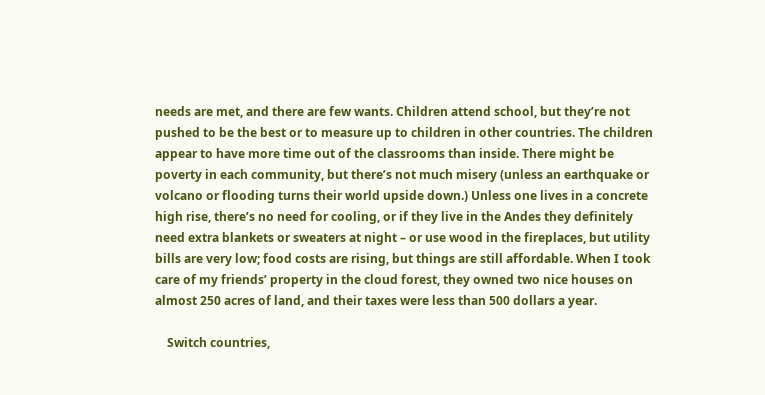needs are met, and there are few wants. Children attend school, but they’re not pushed to be the best or to measure up to children in other countries. The children appear to have more time out of the classrooms than inside. There might be poverty in each community, but there’s not much misery (unless an earthquake or volcano or flooding turns their world upside down.) Unless one lives in a concrete high rise, there’s no need for cooling, or if they live in the Andes they definitely need extra blankets or sweaters at night – or use wood in the fireplaces, but utility bills are very low; food costs are rising, but things are still affordable. When I took care of my friends’ property in the cloud forest, they owned two nice houses on almost 250 acres of land, and their taxes were less than 500 dollars a year.

    Switch countries,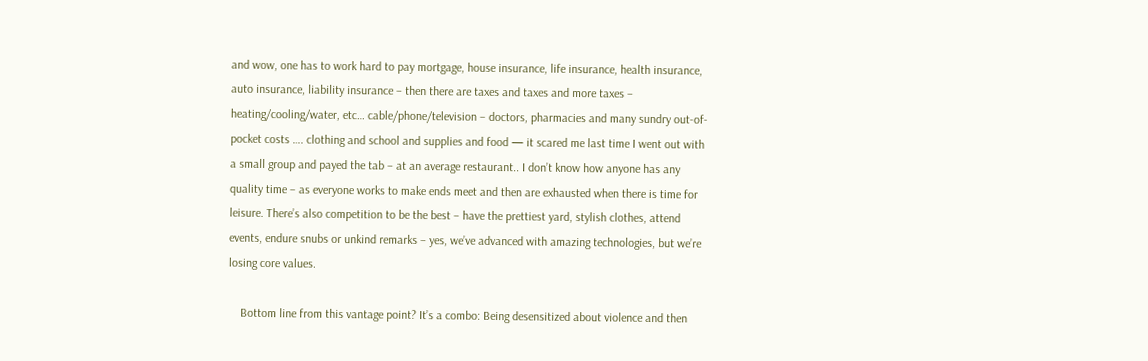and wow, one has to work hard to pay mortgage, house insurance, life insurance, health insurance, auto insurance, liability insurance – then there are taxes and taxes and more taxes – heating/cooling/water, etc… cable/phone/television – doctors, pharmacies and many sundry out-of-pocket costs …. clothing and school and supplies and food — it scared me last time I went out with a small group and payed the tab – at an average restaurant.. I don’t know how anyone has any quality time – as everyone works to make ends meet and then are exhausted when there is time for leisure. There’s also competition to be the best – have the prettiest yard, stylish clothes, attend events, endure snubs or unkind remarks – yes, we’ve advanced with amazing technologies, but we’re losing core values.

    Bottom line from this vantage point? It’s a combo: Being desensitized about violence and then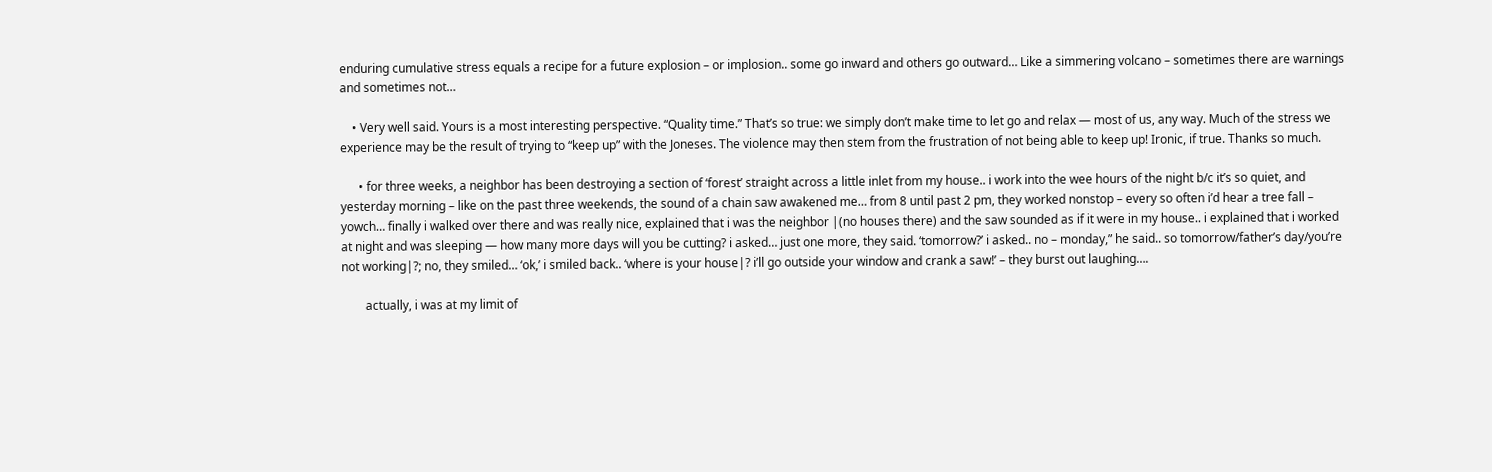enduring cumulative stress equals a recipe for a future explosion – or implosion.. some go inward and others go outward… Like a simmering volcano – sometimes there are warnings and sometimes not…

    • Very well said. Yours is a most interesting perspective. “Quality time.” That’s so true: we simply don’t make time to let go and relax — most of us, any way. Much of the stress we experience may be the result of trying to “keep up” with the Joneses. The violence may then stem from the frustration of not being able to keep up! Ironic, if true. Thanks so much.

      • for three weeks, a neighbor has been destroying a section of ‘forest’ straight across a little inlet from my house.. i work into the wee hours of the night b/c it’s so quiet, and yesterday morning – like on the past three weekends, the sound of a chain saw awakened me… from 8 until past 2 pm, they worked nonstop – every so often i’d hear a tree fall – yowch… finally i walked over there and was really nice, explained that i was the neighbor |(no houses there) and the saw sounded as if it were in my house.. i explained that i worked at night and was sleeping — how many more days will you be cutting? i asked… just one more, they said. ‘tomorrow?’ i asked.. no – monday,” he said.. so tomorrow/father’s day/you’re not working|?; no, they smiled… ‘ok,’ i smiled back.. ‘where is your house|? i’ll go outside your window and crank a saw!’ – they burst out laughing….

        actually, i was at my limit of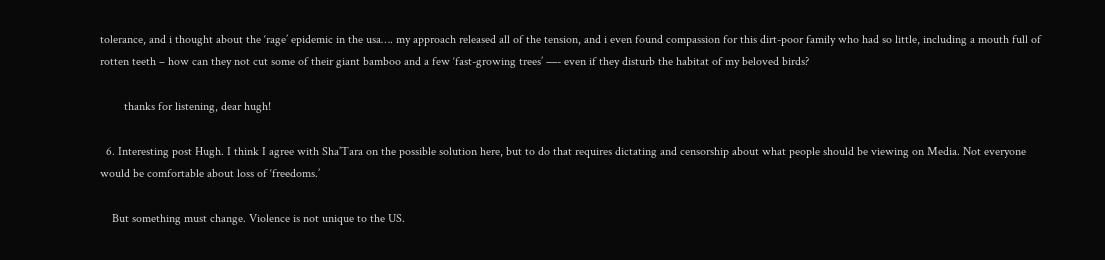tolerance, and i thought about the ‘rage’ epidemic in the usa…. my approach released all of the tension, and i even found compassion for this dirt-poor family who had so little, including a mouth full of rotten teeth – how can they not cut some of their giant bamboo and a few ‘fast-growing trees’ —- even if they disturb the habitat of my beloved birds?

        thanks for listening, dear hugh!

  6. Interesting post Hugh. I think I agree with Sha’Tara on the possible solution here, but to do that requires dictating and censorship about what people should be viewing on Media. Not everyone would be comfortable about loss of ‘freedoms.’

    But something must change. Violence is not unique to the US.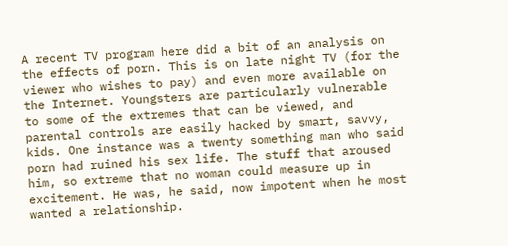A recent TV program here did a bit of an analysis on the effects of porn. This is on late night TV (for the viewer who wishes to pay) and even more available on the Internet. Youngsters are particularly vulnerable to some of the extremes that can be viewed, and parental controls are easily hacked by smart, savvy, kids. One instance was a twenty something man who said porn had ruined his sex life. The stuff that aroused him, so extreme that no woman could measure up in excitement. He was, he said, now impotent when he most wanted a relationship.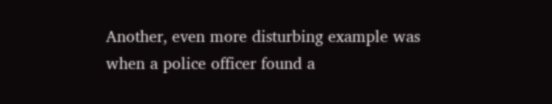Another, even more disturbing example was when a police officer found a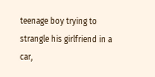teenage boy trying to strangle his girlfriend in a car,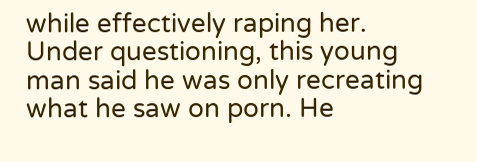while effectively raping her. Under questioning, this young man said he was only recreating what he saw on porn. He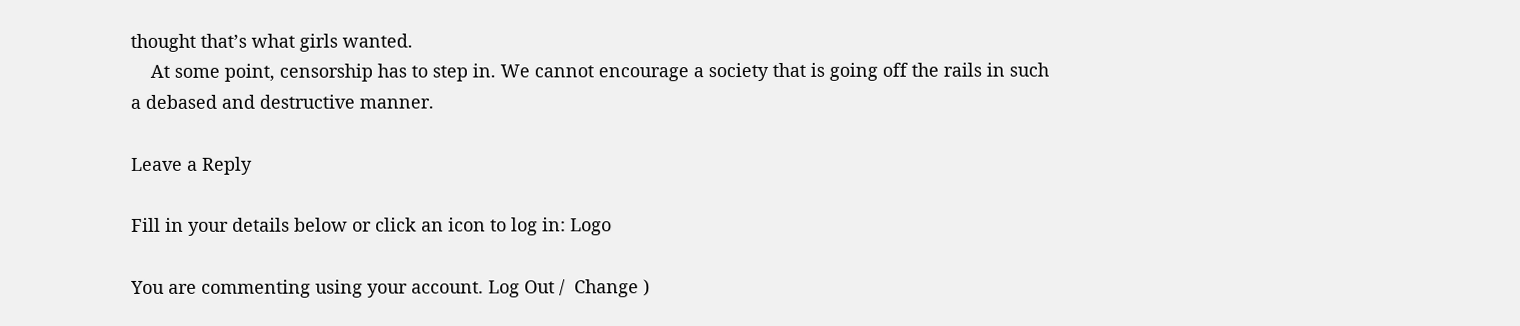thought that’s what girls wanted.
    At some point, censorship has to step in. We cannot encourage a society that is going off the rails in such a debased and destructive manner.

Leave a Reply

Fill in your details below or click an icon to log in: Logo

You are commenting using your account. Log Out /  Change )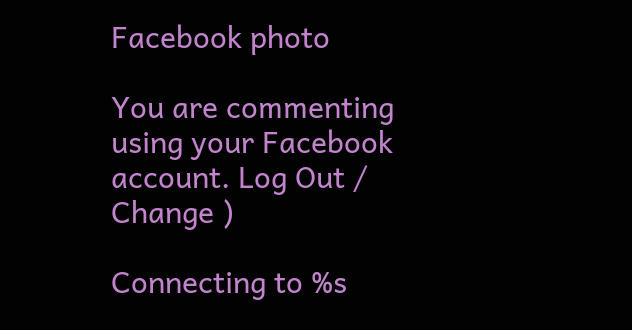Facebook photo

You are commenting using your Facebook account. Log Out /  Change )

Connecting to %s